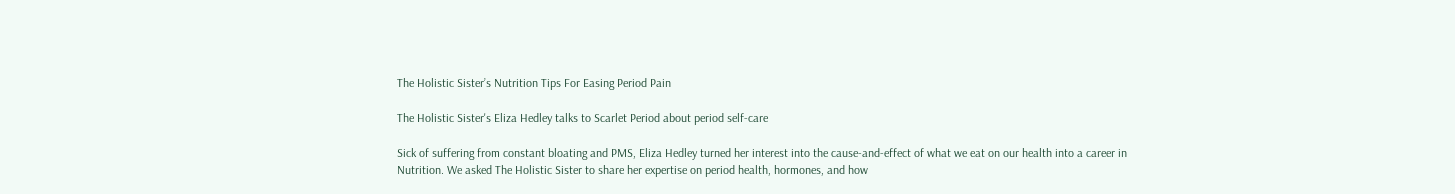The Holistic Sister’s Nutrition Tips For Easing Period Pain

The Holistic Sister's Eliza Hedley talks to Scarlet Period about period self-care

Sick of suffering from constant bloating and PMS, Eliza Hedley turned her interest into the cause-and-effect of what we eat on our health into a career in Nutrition. We asked The Holistic Sister to share her expertise on period health, hormones, and how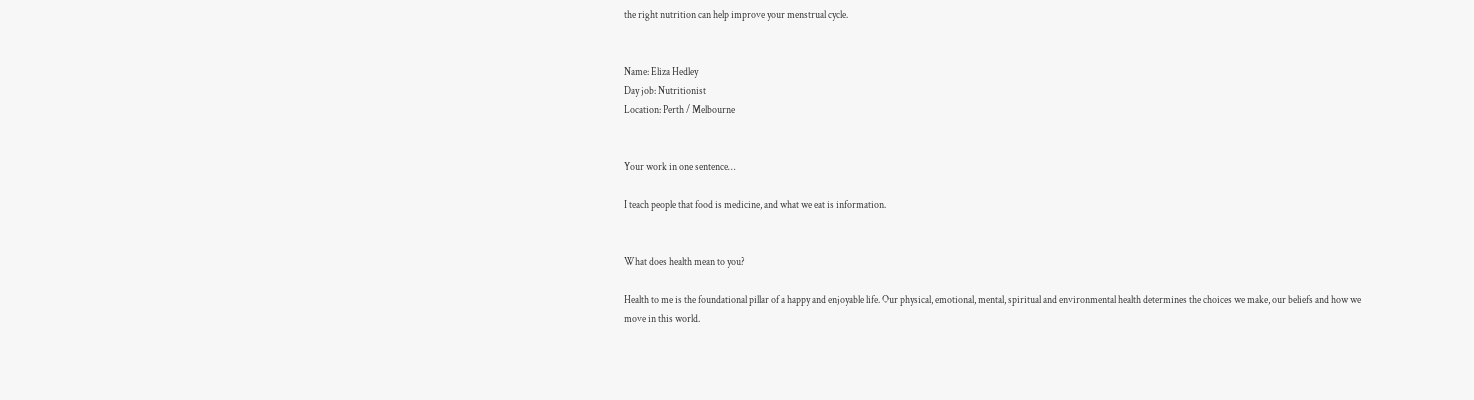the right nutrition can help improve your menstrual cycle.


Name: Eliza Hedley
Day job: Nutritionist
Location: Perth / Melbourne


Your work in one sentence…

I teach people that food is medicine, and what we eat is information.


What does health mean to you?

Health to me is the foundational pillar of a happy and enjoyable life. Our physical, emotional, mental, spiritual and environmental health determines the choices we make, our beliefs and how we move in this world.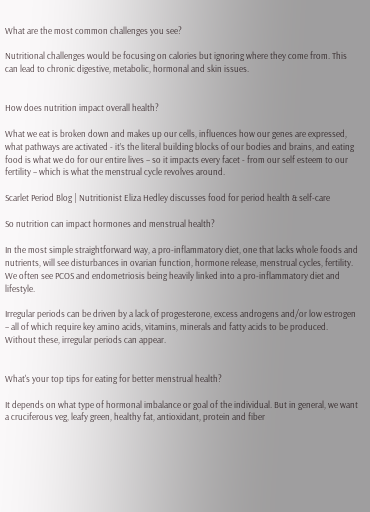What are the most common challenges you see?

Nutritional challenges would be focusing on calories but ignoring where they come from. This can lead to chronic digestive, metabolic, hormonal and skin issues.


How does nutrition impact overall health?

What we eat is broken down and makes up our cells, influences how our genes are expressed, what pathways are activated - it’s the literal building blocks of our bodies and brains, and eating food is what we do for our entire lives – so it impacts every facet - from our self esteem to our fertility – which is what the menstrual cycle revolves around.

Scarlet Period Blog | Nutritionist Eliza Hedley discusses food for period health & self-care

So nutrition can impact hormones and menstrual health?

In the most simple straightforward way, a pro-inflammatory diet, one that lacks whole foods and nutrients, will see disturbances in ovarian function, hormone release, menstrual cycles, fertility. We often see PCOS and endometriosis being heavily linked into a pro-inflammatory diet and lifestyle.

Irregular periods can be driven by a lack of progesterone, excess androgens and/or low estrogen – all of which require key amino acids, vitamins, minerals and fatty acids to be produced. Without these, irregular periods can appear.


What's your top tips for eating for better menstrual health?

It depends on what type of hormonal imbalance or goal of the individual. But in general, we want a cruciferous veg, leafy green, healthy fat, antioxidant, protein and fiber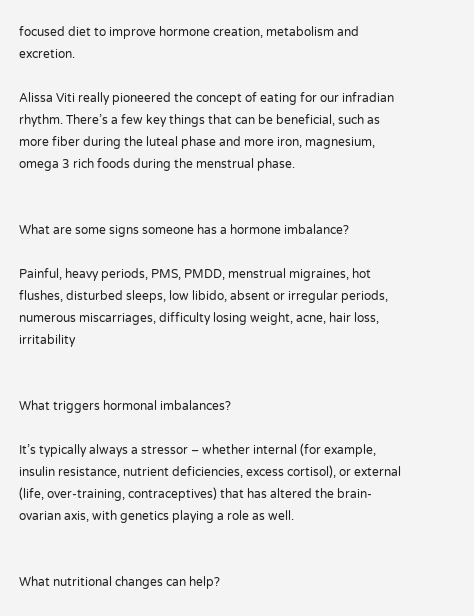focused diet to improve hormone creation, metabolism and excretion.

Alissa Viti really pioneered the concept of eating for our infradian rhythm. There’s a few key things that can be beneficial, such as more fiber during the luteal phase and more iron, magnesium, omega 3 rich foods during the menstrual phase.


What are some signs someone has a hormone imbalance?

Painful, heavy periods, PMS, PMDD, menstrual migraines, hot flushes, disturbed sleeps, low libido, absent or irregular periods, numerous miscarriages, difficulty losing weight, acne, hair loss, irritability


What triggers hormonal imbalances?

It’s typically always a stressor – whether internal (for example, insulin resistance, nutrient deficiencies, excess cortisol), or external (life, over-training, contraceptives) that has altered the brain-ovarian axis, with genetics playing a role as well.


What nutritional changes can help?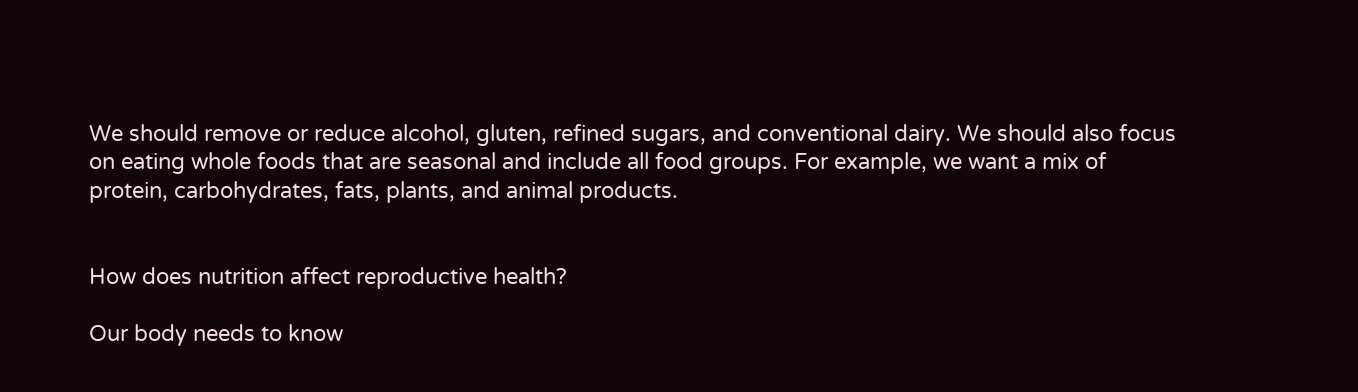We should remove or reduce alcohol, gluten, refined sugars, and conventional dairy. We should also focus on eating whole foods that are seasonal and include all food groups. For example, we want a mix of protein, carbohydrates, fats, plants, and animal products.


How does nutrition affect reproductive health?

Our body needs to know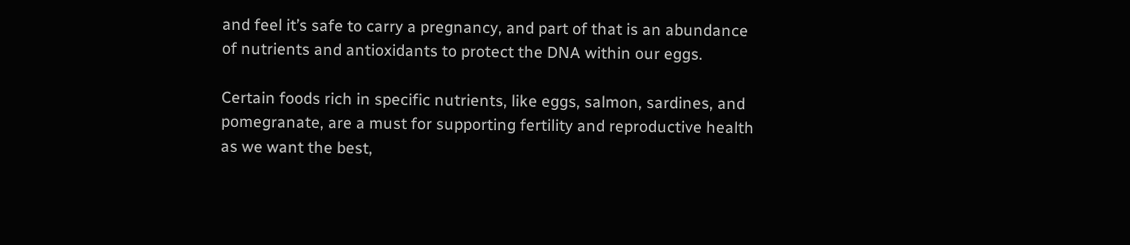and feel it’s safe to carry a pregnancy, and part of that is an abundance of nutrients and antioxidants to protect the DNA within our eggs.

Certain foods rich in specific nutrients, like eggs, salmon, sardines, and pomegranate, are a must for supporting fertility and reproductive health as we want the best,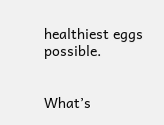healthiest eggs possible.


What’s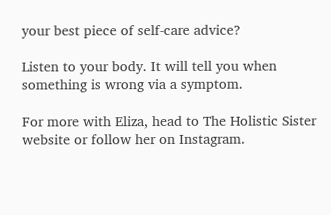your best piece of self-care advice?

Listen to your body. It will tell you when something is wrong via a symptom.

For more with Eliza, head to The Holistic Sister website or follow her on Instagram.